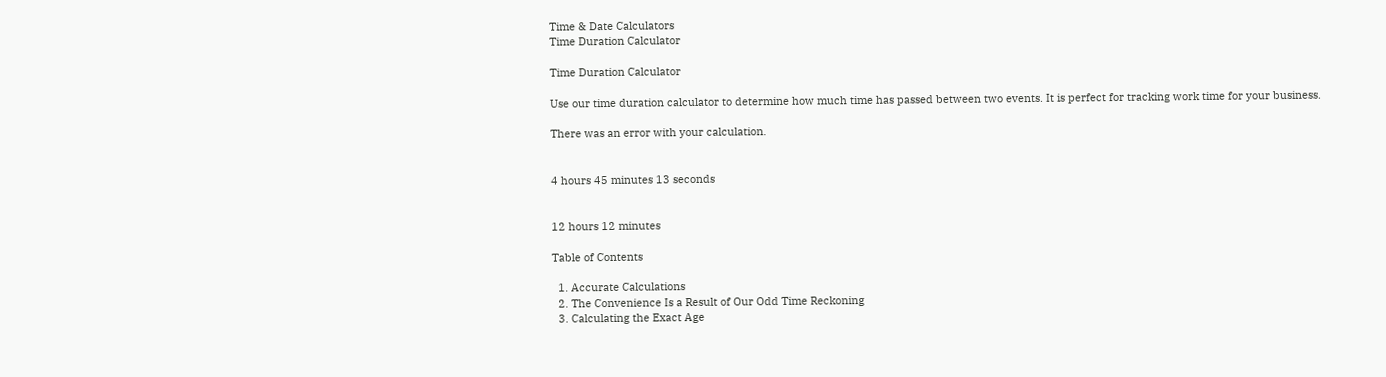Time & Date Calculators
Time Duration Calculator

Time Duration Calculator

Use our time duration calculator to determine how much time has passed between two events. It is perfect for tracking work time for your business.

There was an error with your calculation.


4 hours 45 minutes 13 seconds


12 hours 12 minutes

Table of Contents

  1. Accurate Calculations
  2. The Convenience Is a Result of Our Odd Time Reckoning
  3. Calculating the Exact Age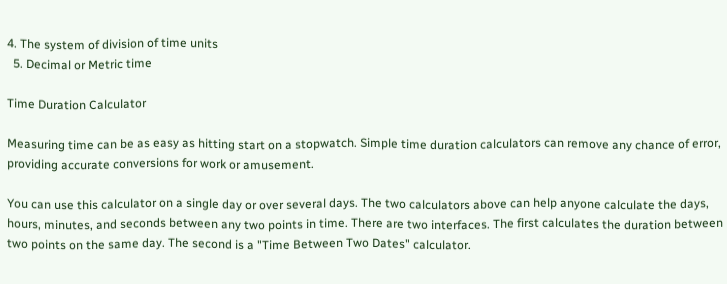4. The system of division of time units
  5. Decimal or Metric time

Time Duration Calculator

Measuring time can be as easy as hitting start on a stopwatch. Simple time duration calculators can remove any chance of error, providing accurate conversions for work or amusement.

You can use this calculator on a single day or over several days. The two calculators above can help anyone calculate the days, hours, minutes, and seconds between any two points in time. There are two interfaces. The first calculates the duration between two points on the same day. The second is a "Time Between Two Dates" calculator.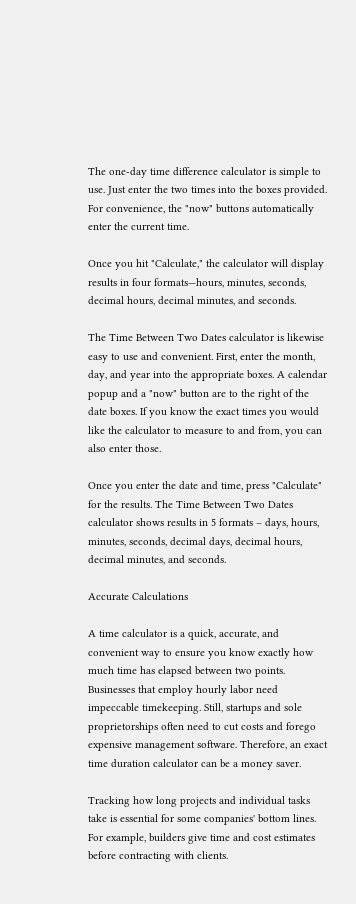The one-day time difference calculator is simple to use. Just enter the two times into the boxes provided. For convenience, the "now" buttons automatically enter the current time.

Once you hit "Calculate," the calculator will display results in four formats—hours, minutes, seconds, decimal hours, decimal minutes, and seconds.

The Time Between Two Dates calculator is likewise easy to use and convenient. First, enter the month, day, and year into the appropriate boxes. A calendar popup and a "now" button are to the right of the date boxes. If you know the exact times you would like the calculator to measure to and from, you can also enter those.

Once you enter the date and time, press "Calculate" for the results. The Time Between Two Dates calculator shows results in 5 formats – days, hours, minutes, seconds, decimal days, decimal hours, decimal minutes, and seconds.

Accurate Calculations

A time calculator is a quick, accurate, and convenient way to ensure you know exactly how much time has elapsed between two points. Businesses that employ hourly labor need impeccable timekeeping. Still, startups and sole proprietorships often need to cut costs and forego expensive management software. Therefore, an exact time duration calculator can be a money saver.

Tracking how long projects and individual tasks take is essential for some companies' bottom lines. For example, builders give time and cost estimates before contracting with clients.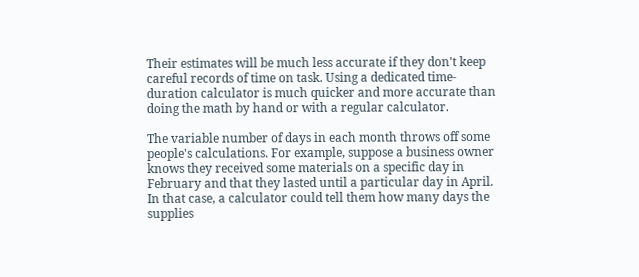Their estimates will be much less accurate if they don't keep careful records of time on task. Using a dedicated time-duration calculator is much quicker and more accurate than doing the math by hand or with a regular calculator.

The variable number of days in each month throws off some people's calculations. For example, suppose a business owner knows they received some materials on a specific day in February and that they lasted until a particular day in April. In that case, a calculator could tell them how many days the supplies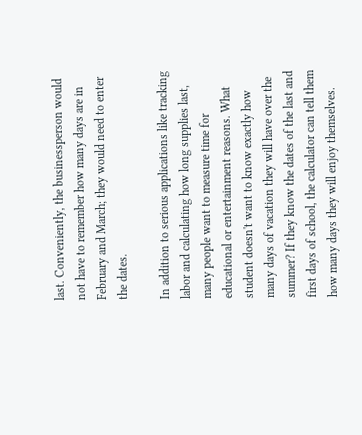last. Conveniently, the businessperson would not have to remember how many days are in February and March; they would need to enter the dates.

In addition to serious applications like tracking labor and calculating how long supplies last, many people want to measure time for educational or entertainment reasons. What student doesn't want to know exactly how many days of vacation they will have over the summer? If they know the dates of the last and first days of school, the calculator can tell them how many days they will enjoy themselves.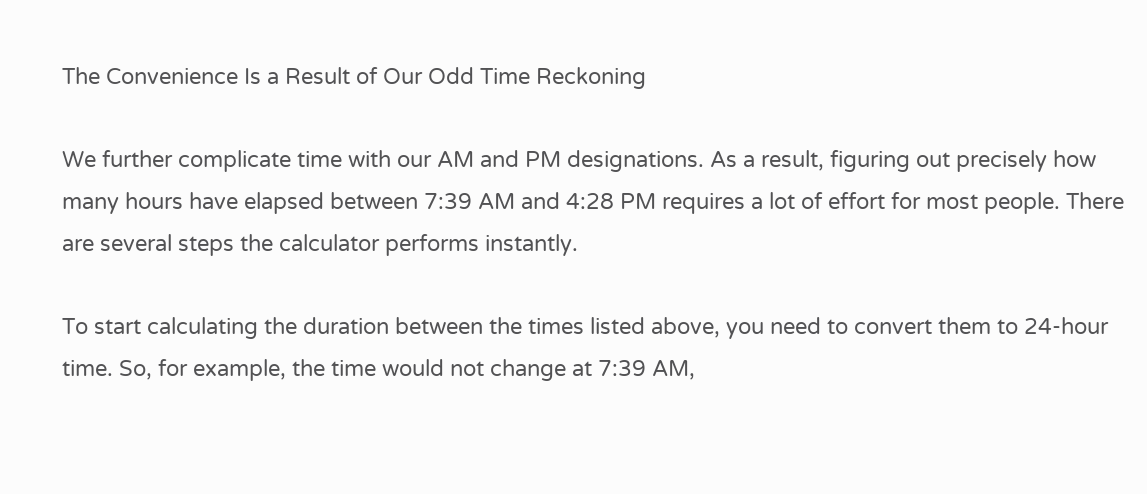The Convenience Is a Result of Our Odd Time Reckoning

We further complicate time with our AM and PM designations. As a result, figuring out precisely how many hours have elapsed between 7:39 AM and 4:28 PM requires a lot of effort for most people. There are several steps the calculator performs instantly.

To start calculating the duration between the times listed above, you need to convert them to 24-hour time. So, for example, the time would not change at 7:39 AM,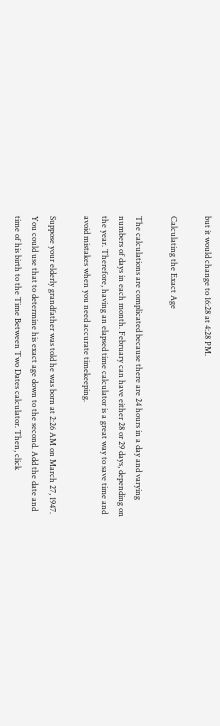but it would change to 16:28 at 4:28 PM.

Calculating the Exact Age

The calculations are complicated because there are 24 hours in a day and varying numbers of days in each month. February can have either 28 or 29 days, depending on the year. Therefore, having an elapsed time calculator is a great way to save time and avoid mistakes when you need accurate timekeeping.

Suppose your elderly grandfather was told he was born at 2:26 AM on March 27, 1947. You could use that to determine his exact age down to the second. Add the date and time of his birth to the Time Between Two Dates calculator. Then, click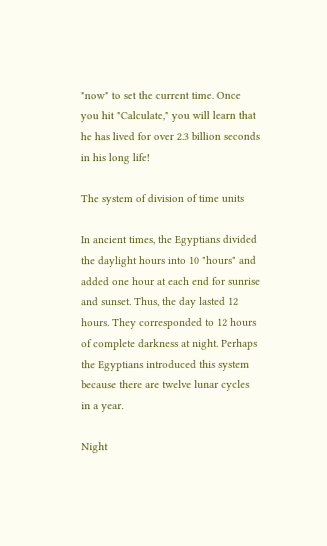"now" to set the current time. Once you hit "Calculate," you will learn that he has lived for over 2.3 billion seconds in his long life!

The system of division of time units

In ancient times, the Egyptians divided the daylight hours into 10 "hours" and added one hour at each end for sunrise and sunset. Thus, the day lasted 12 hours. They corresponded to 12 hours of complete darkness at night. Perhaps the Egyptians introduced this system because there are twelve lunar cycles in a year.

Night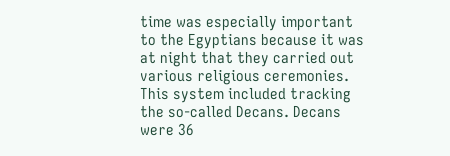time was especially important to the Egyptians because it was at night that they carried out various religious ceremonies. This system included tracking the so-called Decans. Decans were 36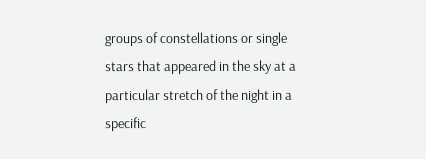groups of constellations or single stars that appeared in the sky at a particular stretch of the night in a specific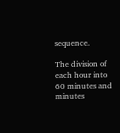sequence.

The division of each hour into 60 minutes and minutes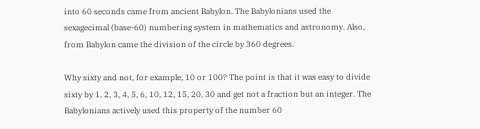into 60 seconds came from ancient Babylon. The Babylonians used the sexagecimal (base-60) numbering system in mathematics and astronomy. Also, from Babylon came the division of the circle by 360 degrees.

Why sixty and not, for example, 10 or 100? The point is that it was easy to divide sixty by 1, 2, 3, 4, 5, 6, 10, 12, 15, 20, 30 and get not a fraction but an integer. The Babylonians actively used this property of the number 60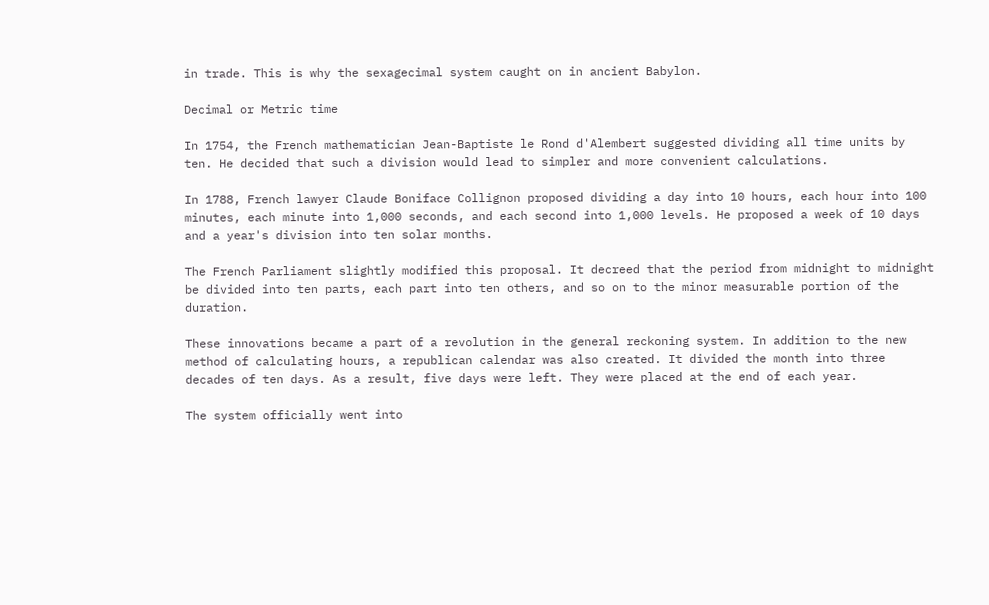in trade. This is why the sexagecimal system caught on in ancient Babylon.

Decimal or Metric time

In 1754, the French mathematician Jean-Baptiste le Rond d'Alembert suggested dividing all time units by ten. He decided that such a division would lead to simpler and more convenient calculations.

In 1788, French lawyer Claude Boniface Collignon proposed dividing a day into 10 hours, each hour into 100 minutes, each minute into 1,000 seconds, and each second into 1,000 levels. He proposed a week of 10 days and a year's division into ten solar months.

The French Parliament slightly modified this proposal. It decreed that the period from midnight to midnight be divided into ten parts, each part into ten others, and so on to the minor measurable portion of the duration.

These innovations became a part of a revolution in the general reckoning system. In addition to the new method of calculating hours, a republican calendar was also created. It divided the month into three decades of ten days. As a result, five days were left. They were placed at the end of each year.

The system officially went into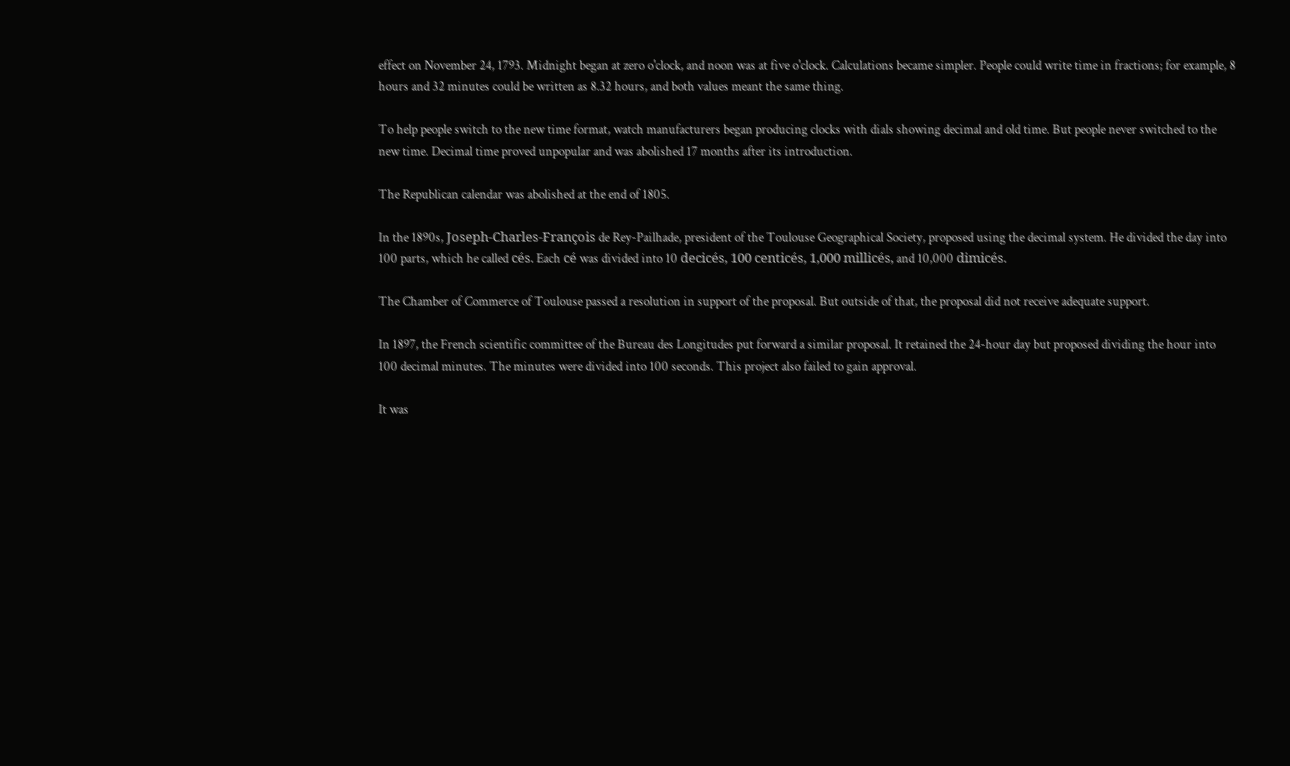effect on November 24, 1793. Midnight began at zero o'clock, and noon was at five o'clock. Calculations became simpler. People could write time in fractions; for example, 8 hours and 32 minutes could be written as 8.32 hours, and both values meant the same thing.

To help people switch to the new time format, watch manufacturers began producing clocks with dials showing decimal and old time. But people never switched to the new time. Decimal time proved unpopular and was abolished 17 months after its introduction.

The Republican calendar was abolished at the end of 1805.

In the 1890s, Joseph-Charles-François de Rey-Pailhade, president of the Toulouse Geographical Society, proposed using the decimal system. He divided the day into 100 parts, which he called cés. Each cé was divided into 10 decicés, 100 centicés, 1,000 millicés, and 10,000 dimicés.

The Chamber of Commerce of Toulouse passed a resolution in support of the proposal. But outside of that, the proposal did not receive adequate support.

In 1897, the French scientific committee of the Bureau des Longitudes put forward a similar proposal. It retained the 24-hour day but proposed dividing the hour into 100 decimal minutes. The minutes were divided into 100 seconds. This project also failed to gain approval.

It was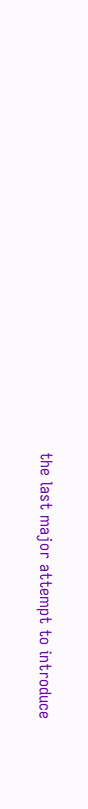the last major attempt to introduce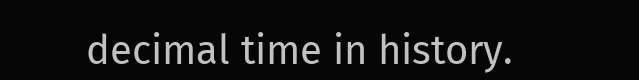decimal time in history.